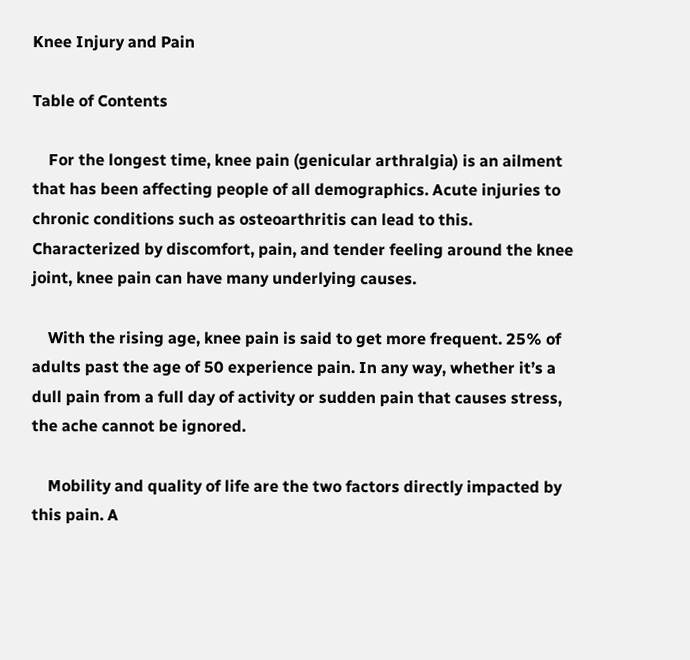Knee Injury and Pain

Table of Contents

    For the longest time, knee pain (genicular arthralgia) is an ailment that has been affecting people of all demographics. Acute injuries to chronic conditions such as osteoarthritis can lead to this. Characterized by discomfort, pain, and tender feeling around the knee joint, knee pain can have many underlying causes.

    With the rising age, knee pain is said to get more frequent. 25% of adults past the age of 50 experience pain. In any way, whether it’s a dull pain from a full day of activity or sudden pain that causes stress, the ache cannot be ignored.

    Mobility and quality of life are the two factors directly impacted by this pain. A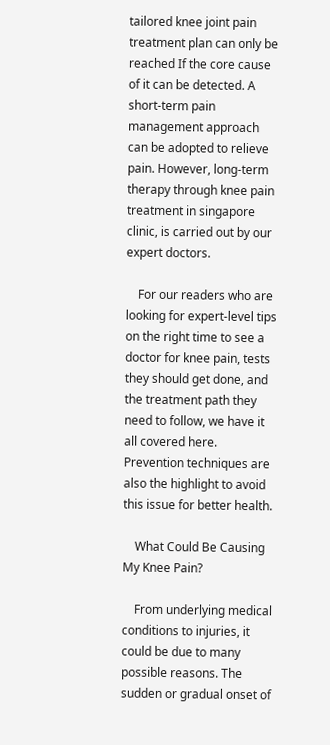tailored knee joint pain treatment plan can only be reached If the core cause of it can be detected. A short-term pain management approach can be adopted to relieve pain. However, long-term therapy through knee pain treatment in singapore clinic, is carried out by our expert doctors.

    For our readers who are looking for expert-level tips on the right time to see a doctor for knee pain, tests they should get done, and the treatment path they need to follow, we have it all covered here. Prevention techniques are also the highlight to avoid this issue for better health.

    What Could Be Causing My Knee Pain?

    From underlying medical conditions to injuries, it could be due to many possible reasons. The sudden or gradual onset of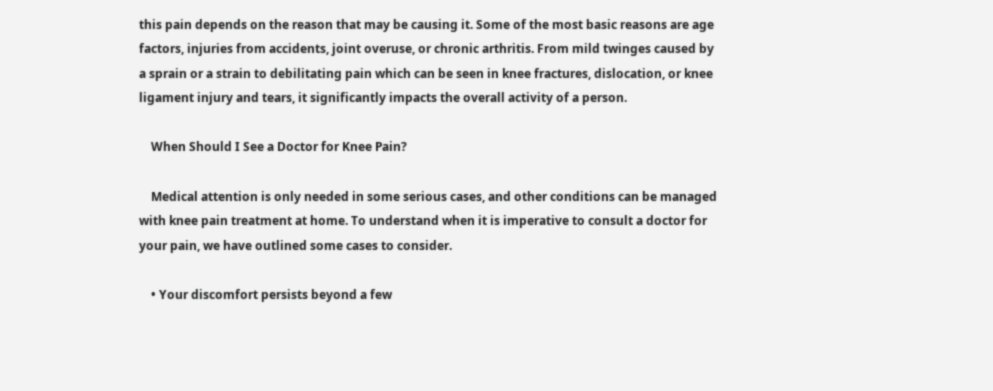this pain depends on the reason that may be causing it. Some of the most basic reasons are age factors, injuries from accidents, joint overuse, or chronic arthritis. From mild twinges caused by a sprain or a strain to debilitating pain which can be seen in knee fractures, dislocation, or knee ligament injury and tears, it significantly impacts the overall activity of a person.

    When Should I See a Doctor for Knee Pain?

    Medical attention is only needed in some serious cases, and other conditions can be managed with knee pain treatment at home. To understand when it is imperative to consult a doctor for your pain, we have outlined some cases to consider.

    • Your discomfort persists beyond a few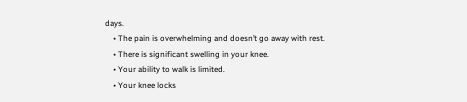days.
    • The pain is overwhelming and doesn’t go away with rest.
    • There is significant swelling in your knee.
    • Your ability to walk is limited.
    • Your knee locks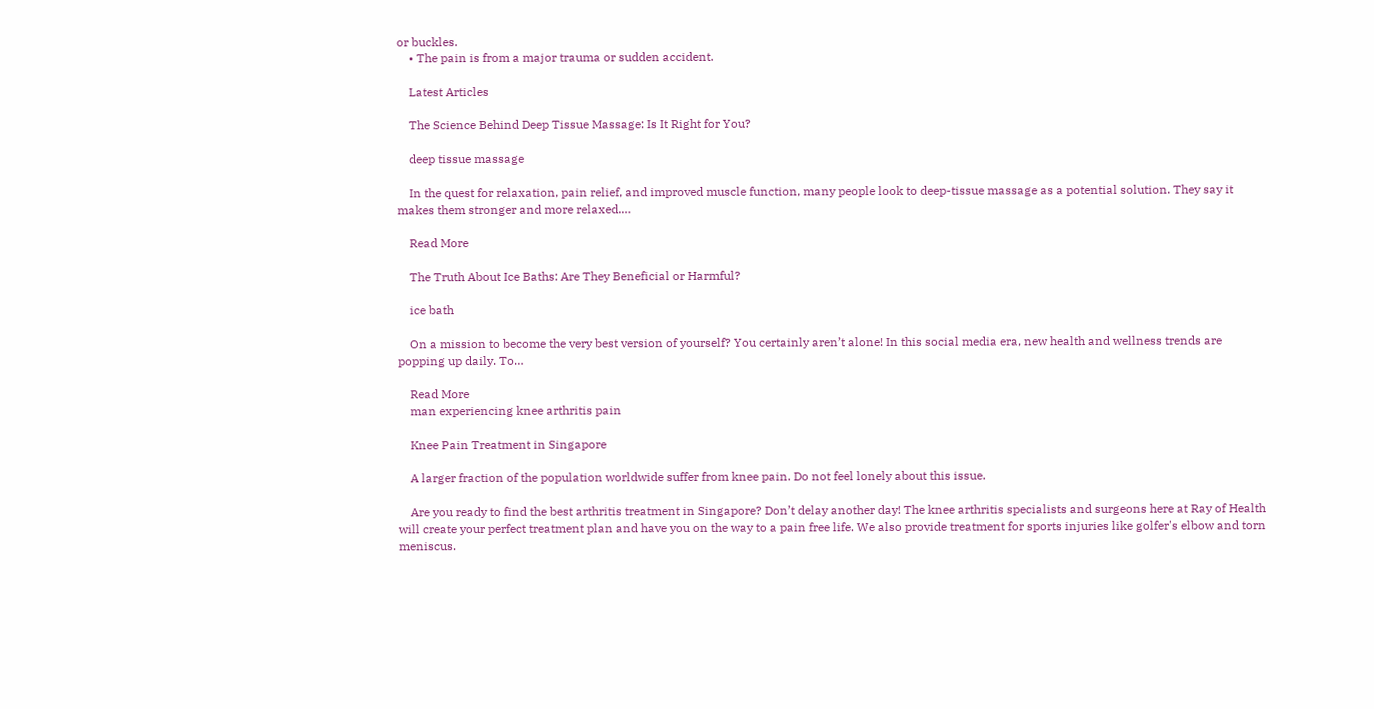or buckles.
    • The pain is from a major trauma or sudden accident.

    Latest Articles

    The Science Behind Deep Tissue Massage: Is It Right for You?

    deep tissue massage

    In the quest for relaxation, pain relief, and improved muscle function, many people look to deep-tissue massage as a potential solution. They say it makes them stronger and more relaxed.…

    Read More

    The Truth About Ice Baths: Are They Beneficial or Harmful?

    ice bath

    On a mission to become the very best version of yourself? You certainly aren’t alone! In this social media era, new health and wellness trends are popping up daily. To…

    Read More
    man experiencing knee arthritis pain

    Knee Pain Treatment in Singapore

    A larger fraction of the population worldwide suffer from knee pain. Do not feel lonely about this issue.

    Are you ready to find the best arthritis treatment in Singapore? Don’t delay another day! The knee arthritis specialists and surgeons here at Ray of Health will create your perfect treatment plan and have you on the way to a pain free life. We also provide treatment for sports injuries like golfer's elbow and torn meniscus.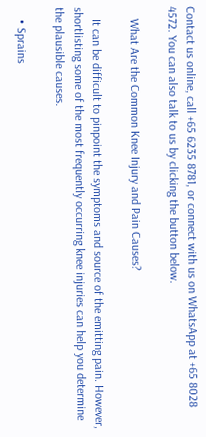Contact us online, call +65 6235 8781, or connect with us on WhatsApp at +65 8028 4572. You can also talk to us by clicking the button below.

    What Are the Common Knee Injury and Pain Causes?

    It can be difficult to pinpoint the symptoms and source of the emitting pain. However, shortlisting some of the most frequently occurring knee injuries can help you determine the plausible causes.

    • Sprains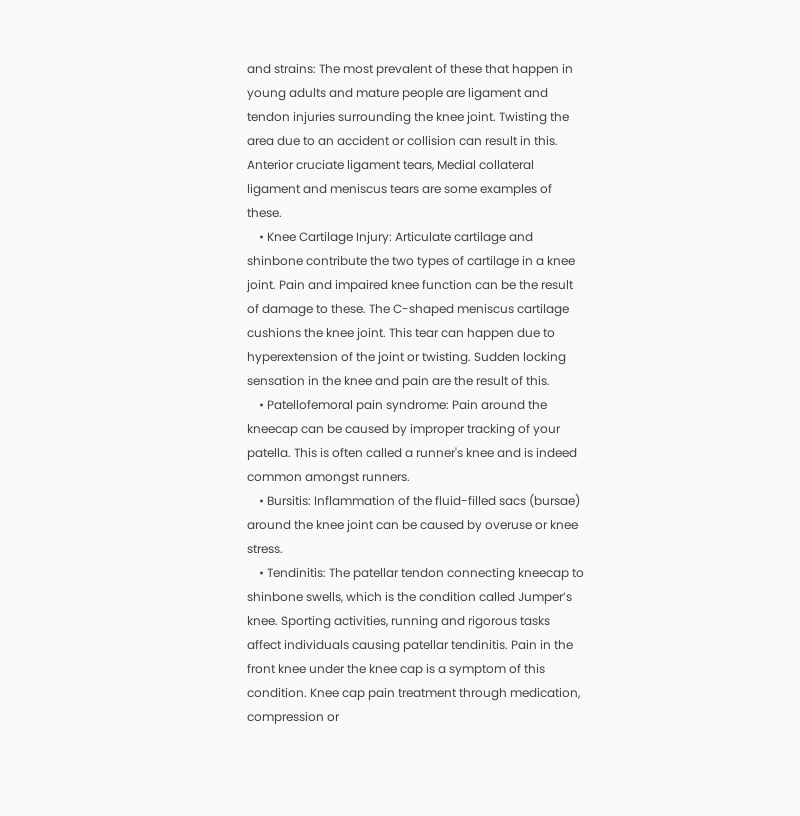and strains: The most prevalent of these that happen in young adults and mature people are ligament and tendon injuries surrounding the knee joint. Twisting the area due to an accident or collision can result in this. Anterior cruciate ligament tears, Medial collateral ligament and meniscus tears are some examples of these.
    • Knee Cartilage Injury: Articulate cartilage and shinbone contribute the two types of cartilage in a knee joint. Pain and impaired knee function can be the result of damage to these. The C-shaped meniscus cartilage cushions the knee joint. This tear can happen due to hyperextension of the joint or twisting. Sudden locking sensation in the knee and pain are the result of this.
    • Patellofemoral pain syndrome: Pain around the kneecap can be caused by improper tracking of your patella. This is often called a runner's knee and is indeed common amongst runners.
    • Bursitis: Inflammation of the fluid-filled sacs (bursae) around the knee joint can be caused by overuse or knee stress.
    • Tendinitis: The patellar tendon connecting kneecap to shinbone swells, which is the condition called Jumper’s knee. Sporting activities, running and rigorous tasks affect individuals causing patellar tendinitis. Pain in the front knee under the knee cap is a symptom of this condition. Knee cap pain treatment through medication, compression or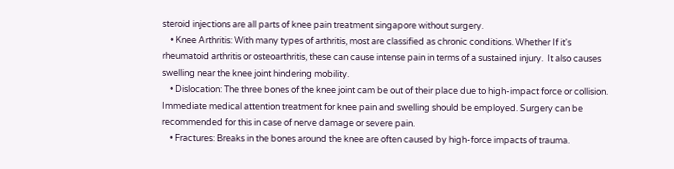steroid injections are all parts of knee pain treatment singapore without surgery.
    • Knee Arthritis: With many types of arthritis, most are classified as chronic conditions. Whether If it's rheumatoid arthritis or osteoarthritis, these can cause intense pain in terms of a sustained injury.  It also causes swelling near the knee joint hindering mobility.
    • Dislocation: The three bones of the knee joint cam be out of their place due to high-impact force or collision. Immediate medical attention treatment for knee pain and swelling should be employed. Surgery can be recommended for this in case of nerve damage or severe pain.
    • Fractures: Breaks in the bones around the knee are often caused by high-force impacts of trauma.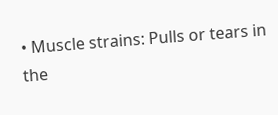• Muscle strains: Pulls or tears in the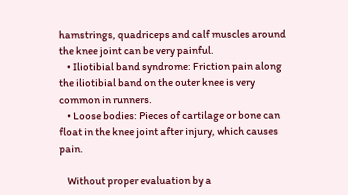hamstrings, quadriceps and calf muscles around the knee joint can be very painful.
    • Iliotibial band syndrome: Friction pain along the iliotibial band on the outer knee is very common in runners.
    • Loose bodies: Pieces of cartilage or bone can float in the knee joint after injury, which causes pain.

    Without proper evaluation by a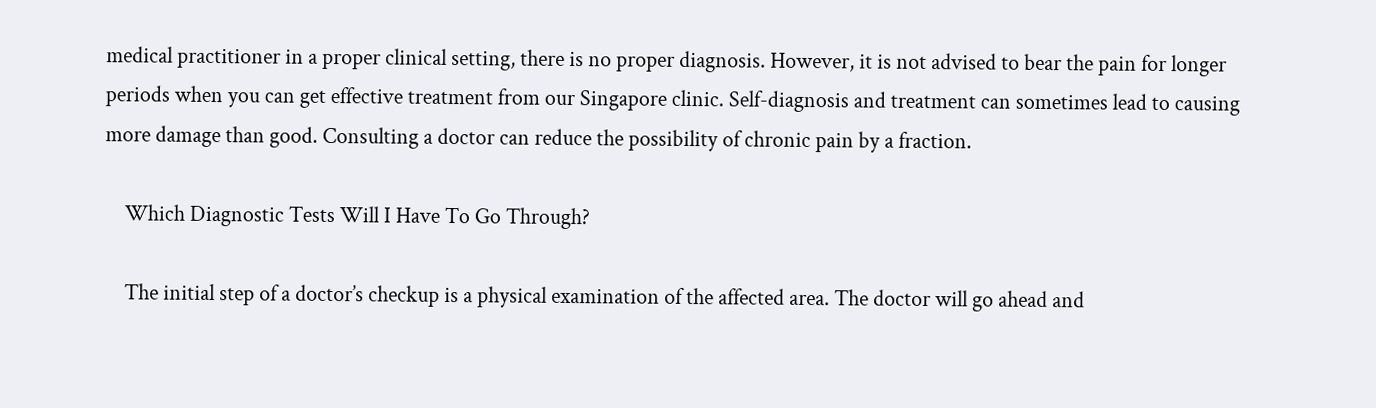medical practitioner in a proper clinical setting, there is no proper diagnosis. However, it is not advised to bear the pain for longer periods when you can get effective treatment from our Singapore clinic. Self-diagnosis and treatment can sometimes lead to causing more damage than good. Consulting a doctor can reduce the possibility of chronic pain by a fraction.

    Which Diagnostic Tests Will I Have To Go Through?

    The initial step of a doctor’s checkup is a physical examination of the affected area. The doctor will go ahead and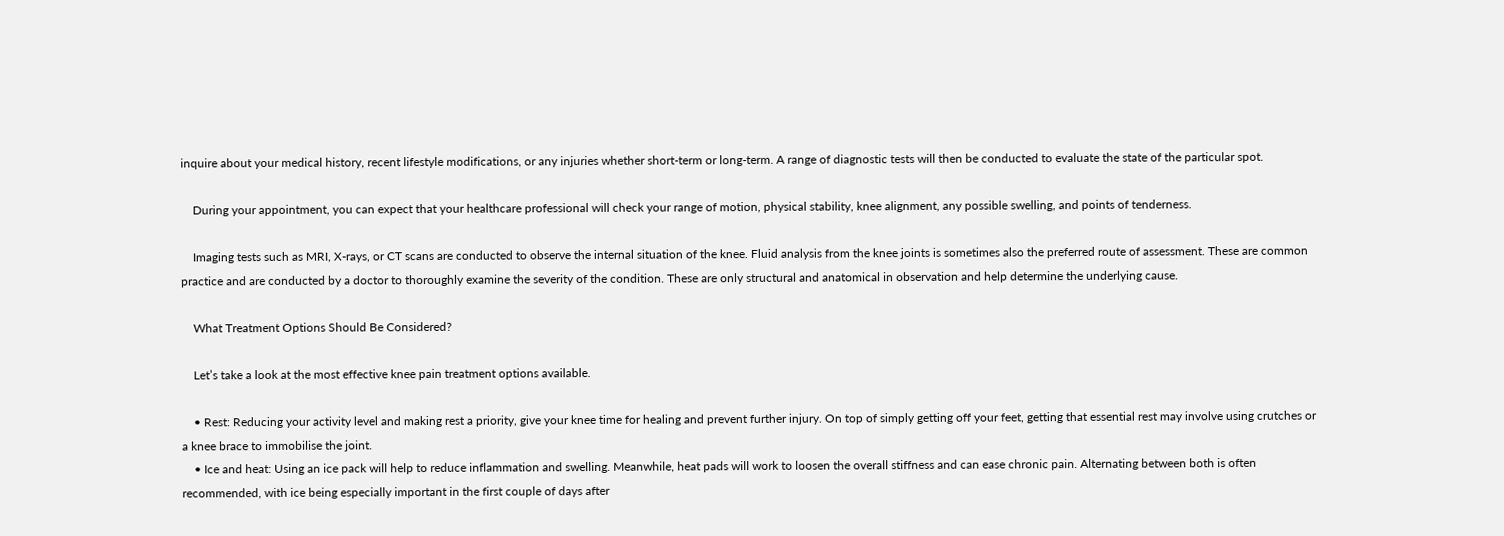inquire about your medical history, recent lifestyle modifications, or any injuries whether short-term or long-term. A range of diagnostic tests will then be conducted to evaluate the state of the particular spot.

    During your appointment, you can expect that your healthcare professional will check your range of motion, physical stability, knee alignment, any possible swelling, and points of tenderness.

    Imaging tests such as MRI, X-rays, or CT scans are conducted to observe the internal situation of the knee. Fluid analysis from the knee joints is sometimes also the preferred route of assessment. These are common practice and are conducted by a doctor to thoroughly examine the severity of the condition. These are only structural and anatomical in observation and help determine the underlying cause.

    What Treatment Options Should Be Considered?

    Let’s take a look at the most effective knee pain treatment options available.

    • Rest: Reducing your activity level and making rest a priority, give your knee time for healing and prevent further injury. On top of simply getting off your feet, getting that essential rest may involve using crutches or a knee brace to immobilise the joint.
    • Ice and heat: Using an ice pack will help to reduce inflammation and swelling. Meanwhile, heat pads will work to loosen the overall stiffness and can ease chronic pain. Alternating between both is often recommended, with ice being especially important in the first couple of days after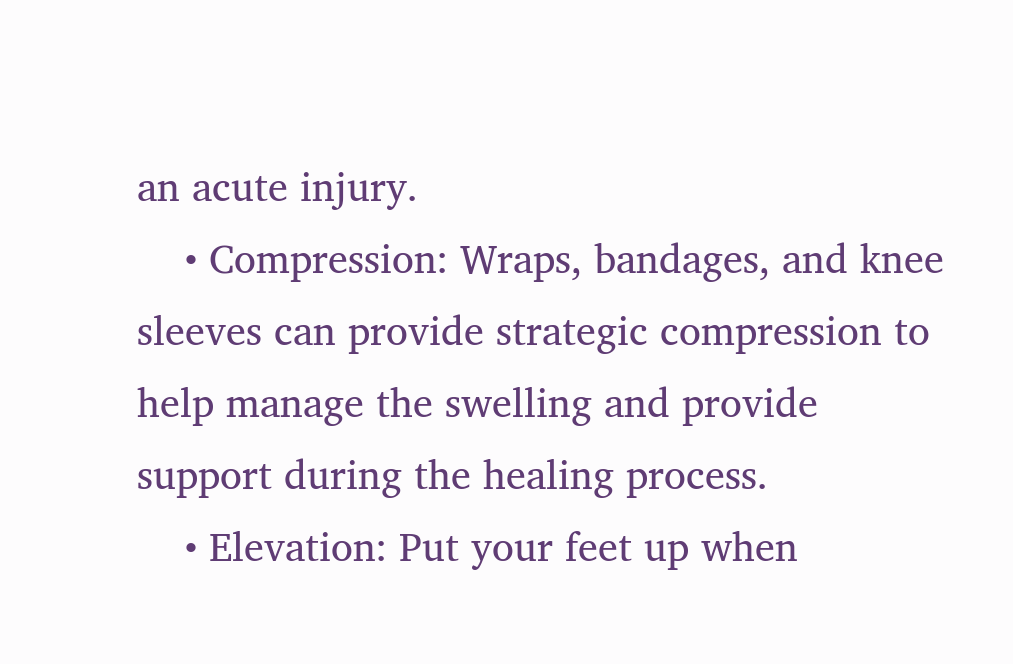an acute injury.
    • Compression: Wraps, bandages, and knee sleeves can provide strategic compression to help manage the swelling and provide support during the healing process.
    • Elevation: Put your feet up when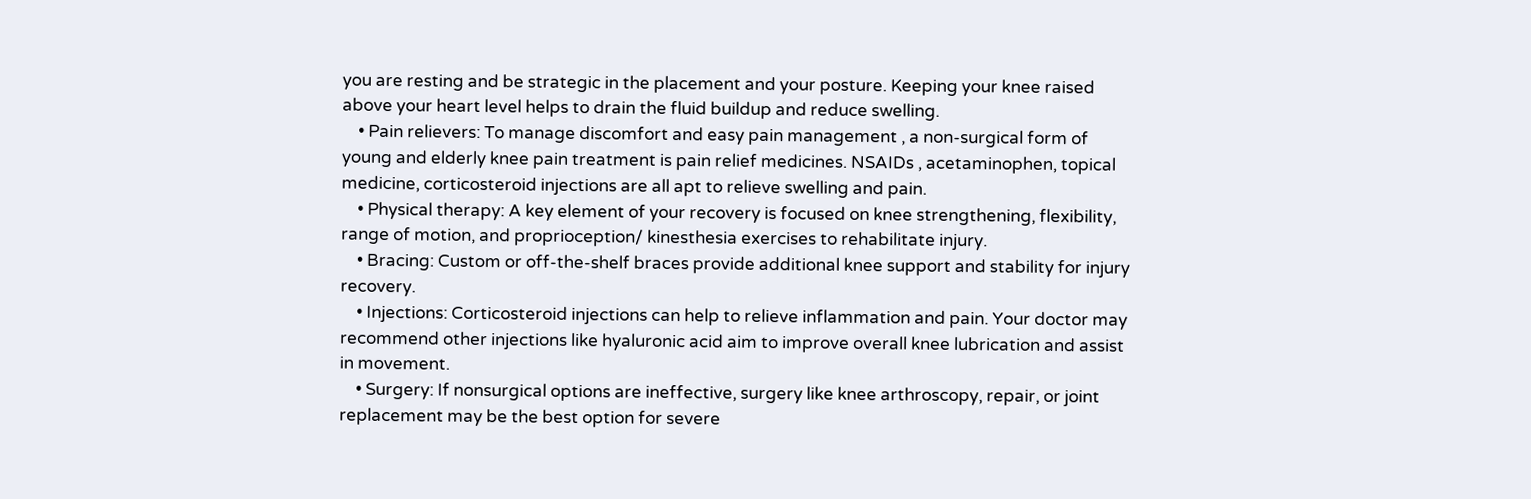you are resting and be strategic in the placement and your posture. Keeping your knee raised above your heart level helps to drain the fluid buildup and reduce swelling.
    • Pain relievers: To manage discomfort and easy pain management , a non-surgical form of young and elderly knee pain treatment is pain relief medicines. NSAIDs , acetaminophen, topical medicine, corticosteroid injections are all apt to relieve swelling and pain.
    • Physical therapy: A key element of your recovery is focused on knee strengthening, flexibility, range of motion, and proprioception/ kinesthesia exercises to rehabilitate injury.
    • Bracing: Custom or off-the-shelf braces provide additional knee support and stability for injury recovery.
    • Injections: Corticosteroid injections can help to relieve inflammation and pain. Your doctor may recommend other injections like hyaluronic acid aim to improve overall knee lubrication and assist in movement.
    • Surgery: If nonsurgical options are ineffective, surgery like knee arthroscopy, repair, or joint replacement may be the best option for severe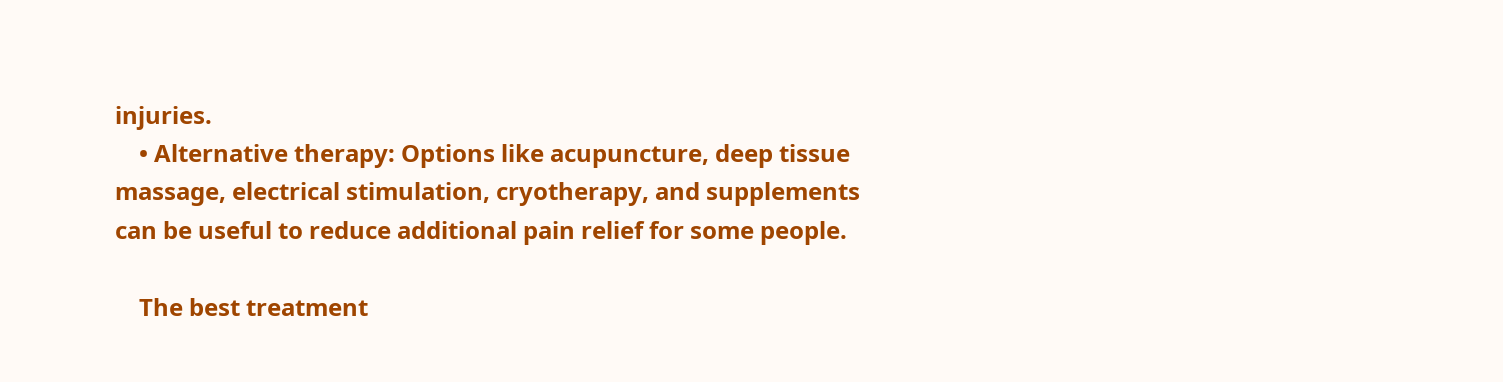injuries.
    • Alternative therapy: Options like acupuncture, deep tissue massage, electrical stimulation, cryotherapy, and supplements can be useful to reduce additional pain relief for some people.

    The best treatment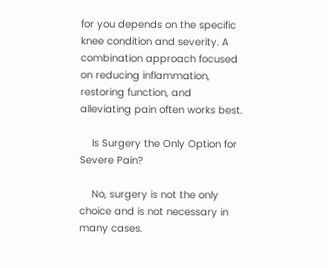for you depends on the specific knee condition and severity. A combination approach focused on reducing inflammation, restoring function, and alleviating pain often works best.

    Is Surgery the Only Option for Severe Pain?

    No, surgery is not the only choice and is not necessary in many cases.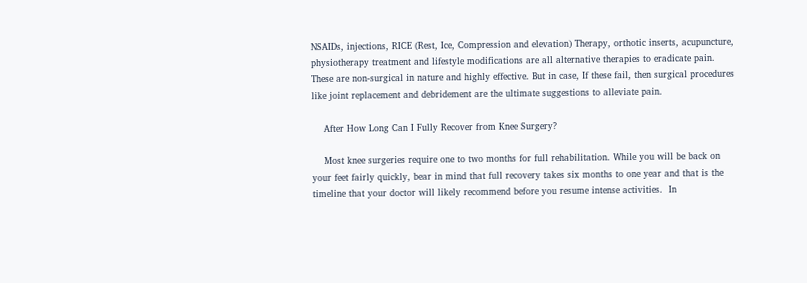NSAIDs, injections, RICE (Rest, Ice, Compression and elevation) Therapy, orthotic inserts, acupuncture, physiotherapy treatment and lifestyle modifications are all alternative therapies to eradicate pain. These are non-surgical in nature and highly effective. But in case, If these fail, then surgical procedures like joint replacement and debridement are the ultimate suggestions to alleviate pain.

    After How Long Can I Fully Recover from Knee Surgery?

    Most knee surgeries require one to two months for full rehabilitation. While you will be back on your feet fairly quickly, bear in mind that full recovery takes six months to one year and that is the timeline that your doctor will likely recommend before you resume intense activities.  In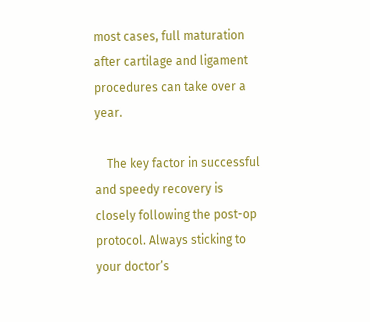most cases, full maturation after cartilage and ligament procedures can take over a year.

    The key factor in successful and speedy recovery is closely following the post-op protocol. Always sticking to your doctor’s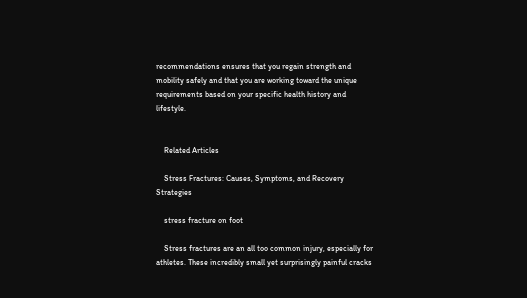recommendations ensures that you regain strength and mobility safely and that you are working toward the unique requirements based on your specific health history and lifestyle.


    Related Articles

    Stress Fractures: Causes, Symptoms, and Recovery Strategies

    stress fracture on foot

    Stress fractures are an all too common injury, especially for athletes. These incredibly small yet surprisingly painful cracks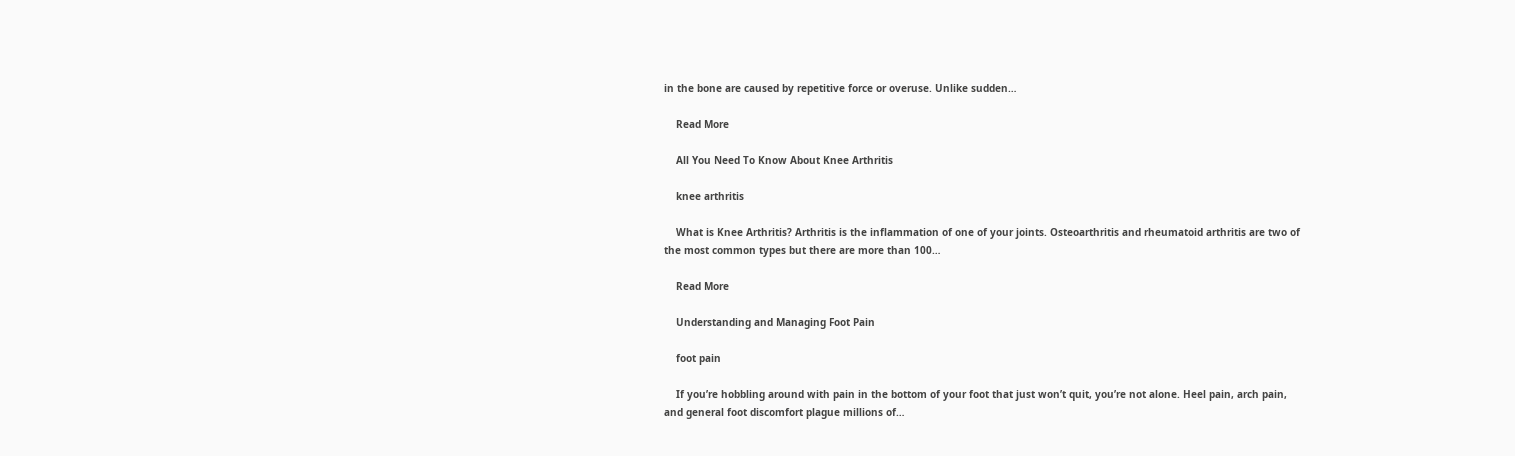in the bone are caused by repetitive force or overuse. Unlike sudden…

    Read More

    All You Need To Know About Knee Arthritis

    knee arthritis

    What is Knee Arthritis? Arthritis is the inflammation of one of your joints. Osteoarthritis and rheumatoid arthritis are two of the most common types but there are more than 100…

    Read More

    Understanding and Managing Foot Pain

    foot pain

    If you’re hobbling around with pain in the bottom of your foot that just won’t quit, you’re not alone. Heel pain, arch pain, and general foot discomfort plague millions of…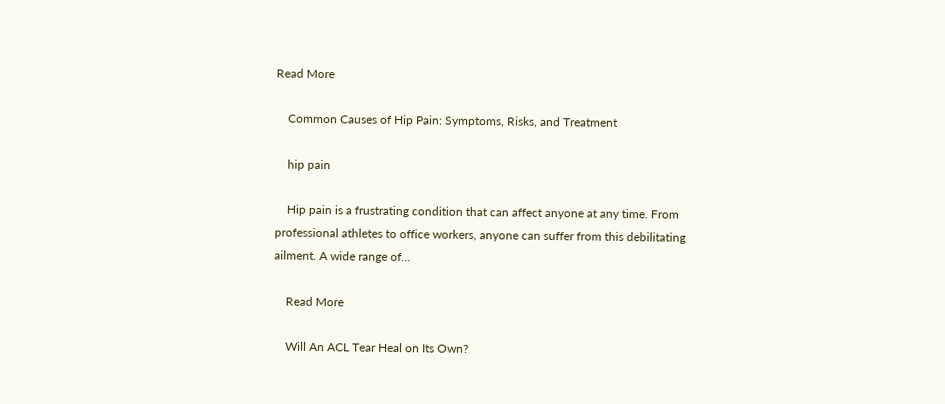Read More

    Common Causes of Hip Pain: Symptoms, Risks, and Treatment

    hip pain

    Hip pain is a frustrating condition that can affect anyone at any time. From professional athletes to office workers, anyone can suffer from this debilitating ailment. A wide range of…

    Read More

    Will An ACL Tear Heal on Its Own?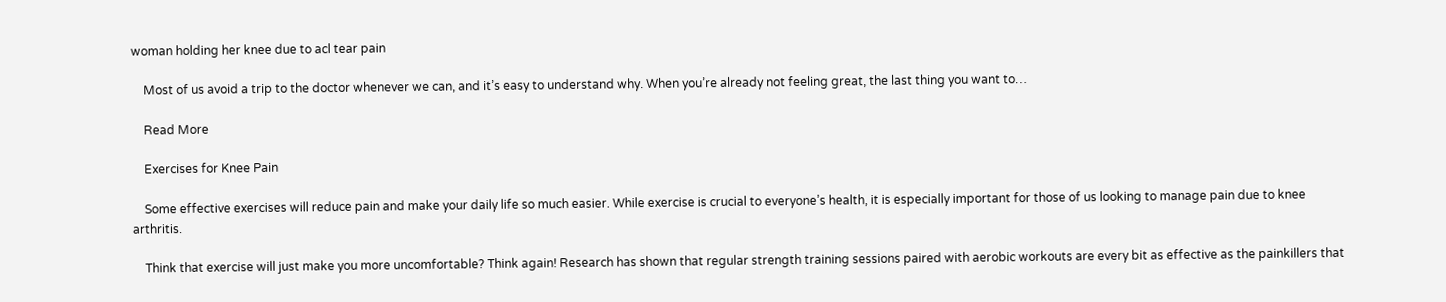woman holding her knee due to acl tear pain

    Most of us avoid a trip to the doctor whenever we can, and it’s easy to understand why. When you’re already not feeling great, the last thing you want to…

    Read More

    Exercises for Knee Pain

    Some effective exercises will reduce pain and make your daily life so much easier. While exercise is crucial to everyone’s health, it is especially important for those of us looking to manage pain due to knee arthritis.

    Think that exercise will just make you more uncomfortable? Think again! Research has shown that regular strength training sessions paired with aerobic workouts are every bit as effective as the painkillers that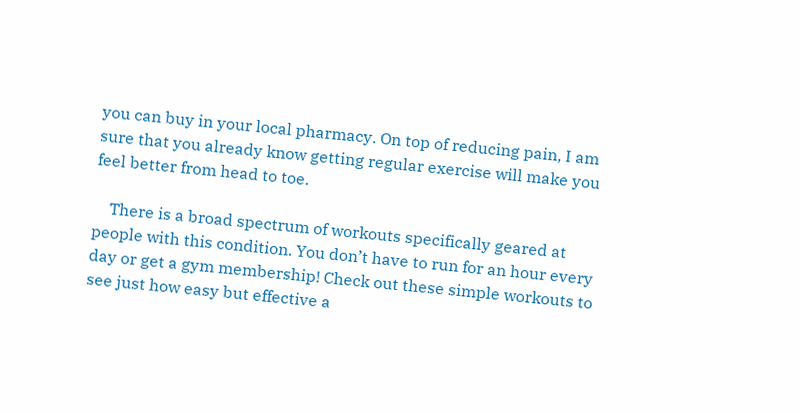you can buy in your local pharmacy. On top of reducing pain, I am sure that you already know getting regular exercise will make you feel better from head to toe.

    There is a broad spectrum of workouts specifically geared at people with this condition. You don’t have to run for an hour every day or get a gym membership! Check out these simple workouts to see just how easy but effective a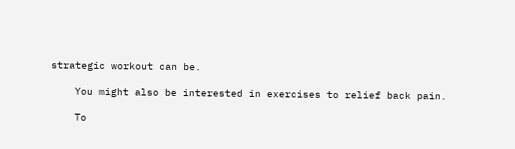strategic workout can be.

    You might also be interested in exercises to relief back pain.

    To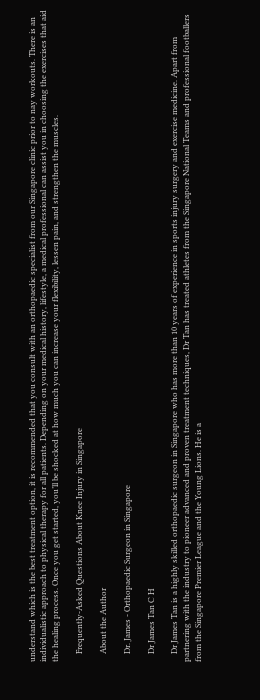understand which is the best treatment option, it is recommended that you consult with an orthopaedic specialist from our Singapore clinic prior to nay workouts. There is an individualistic approach to physical therapy for all patients. Depending on your medical history, lifestyle, a medical professional can assist you in choosing the exercises that aid the healing process. Once you get started, you’ll be shocked at how much you can increase your flexibility, lessen pain, and strengthen the muscles.

    Frequently-Asked Questions About Knee Injury in Singapore

    About the Author

    Dr. James - Orthopaedic Surgeon in Singapore

    Dr James Tan C H

    Dr James Tan is a highly skilled orthopaedic surgeon in Singapore who has more than 10 years of experience in sports injury surgery and exercise medicine. Apart from partnering with the industry to pioneer advanced and proven treatment techniques, Dr Tan has treated athletes from the Singapore National Teams and professional footballers from the Singapore Premier League and the Young Lions. He is a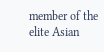member of the elite Asian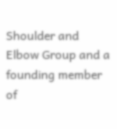Shoulder and Elbow Group and a founding member of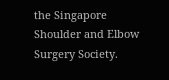the Singapore Shoulder and Elbow Surgery Society.